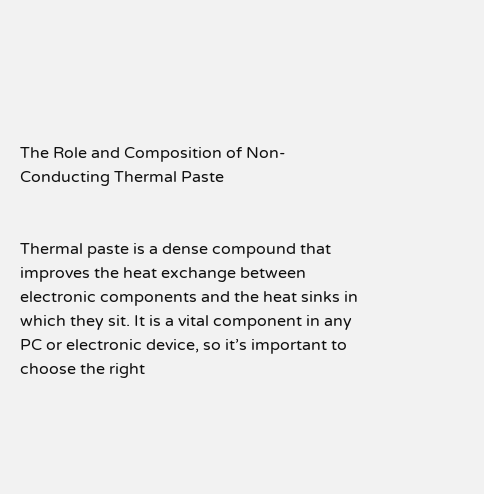The Role and Composition of Non-Conducting Thermal Paste


Thermal paste is a dense compound that improves the heat exchange between electronic components and the heat sinks in which they sit. It is a vital component in any PC or electronic device, so it’s important to choose the right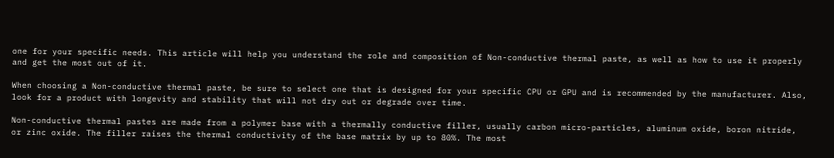one for your specific needs. This article will help you understand the role and composition of Non-conductive thermal paste, as well as how to use it properly and get the most out of it.

When choosing a Non-conductive thermal paste, be sure to select one that is designed for your specific CPU or GPU and is recommended by the manufacturer. Also, look for a product with longevity and stability that will not dry out or degrade over time.

Non-conductive thermal pastes are made from a polymer base with a thermally conductive filler, usually carbon micro-particles, aluminum oxide, boron nitride, or zinc oxide. The filler raises the thermal conductivity of the base matrix by up to 80%. The most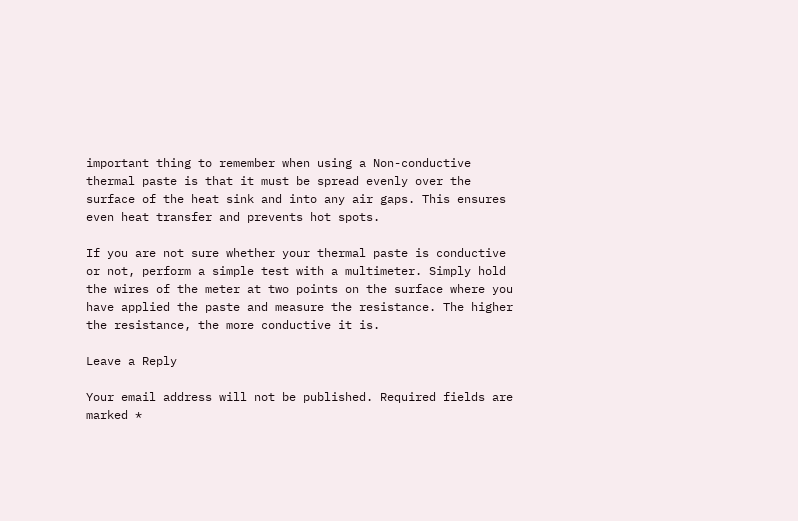important thing to remember when using a Non-conductive thermal paste is that it must be spread evenly over the surface of the heat sink and into any air gaps. This ensures even heat transfer and prevents hot spots.

If you are not sure whether your thermal paste is conductive or not, perform a simple test with a multimeter. Simply hold the wires of the meter at two points on the surface where you have applied the paste and measure the resistance. The higher the resistance, the more conductive it is.

Leave a Reply

Your email address will not be published. Required fields are marked *